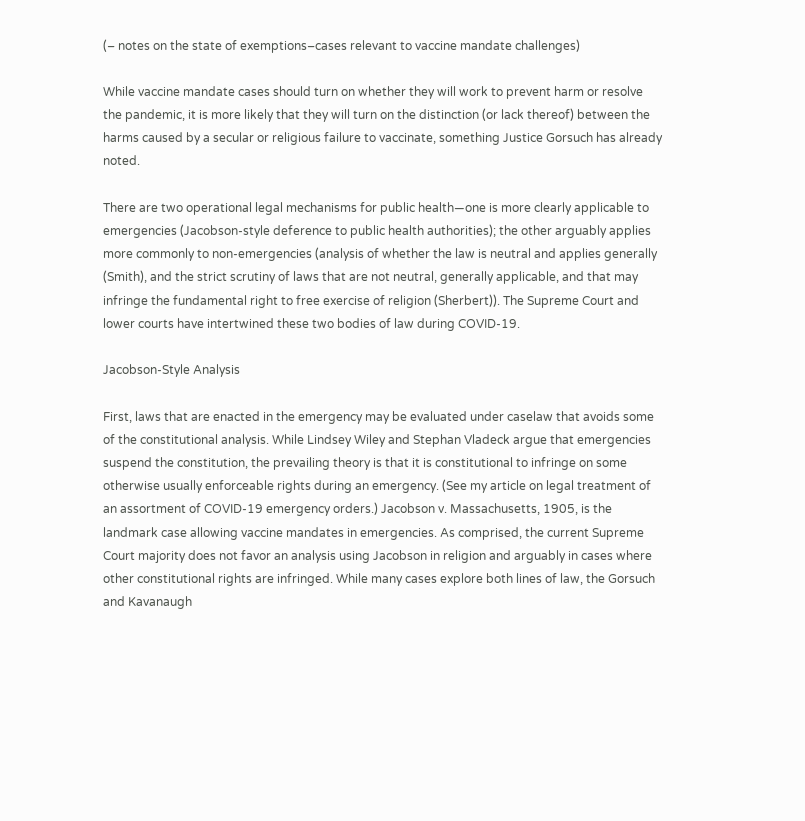(– notes on the state of exemptions–cases relevant to vaccine mandate challenges)

While vaccine mandate cases should turn on whether they will work to prevent harm or resolve the pandemic, it is more likely that they will turn on the distinction (or lack thereof) between the harms caused by a secular or religious failure to vaccinate, something Justice Gorsuch has already noted.

There are two operational legal mechanisms for public health—one is more clearly applicable to emergencies (Jacobson-style deference to public health authorities); the other arguably applies more commonly to non-emergencies (analysis of whether the law is neutral and applies generally (Smith), and the strict scrutiny of laws that are not neutral, generally applicable, and that may infringe the fundamental right to free exercise of religion (Sherbert)). The Supreme Court and lower courts have intertwined these two bodies of law during COVID-19.

Jacobson-Style Analysis

First, laws that are enacted in the emergency may be evaluated under caselaw that avoids some of the constitutional analysis. While Lindsey Wiley and Stephan Vladeck argue that emergencies suspend the constitution, the prevailing theory is that it is constitutional to infringe on some otherwise usually enforceable rights during an emergency. (See my article on legal treatment of an assortment of COVID-19 emergency orders.) Jacobson v. Massachusetts, 1905, is the landmark case allowing vaccine mandates in emergencies. As comprised, the current Supreme Court majority does not favor an analysis using Jacobson in religion and arguably in cases where other constitutional rights are infringed. While many cases explore both lines of law, the Gorsuch and Kavanaugh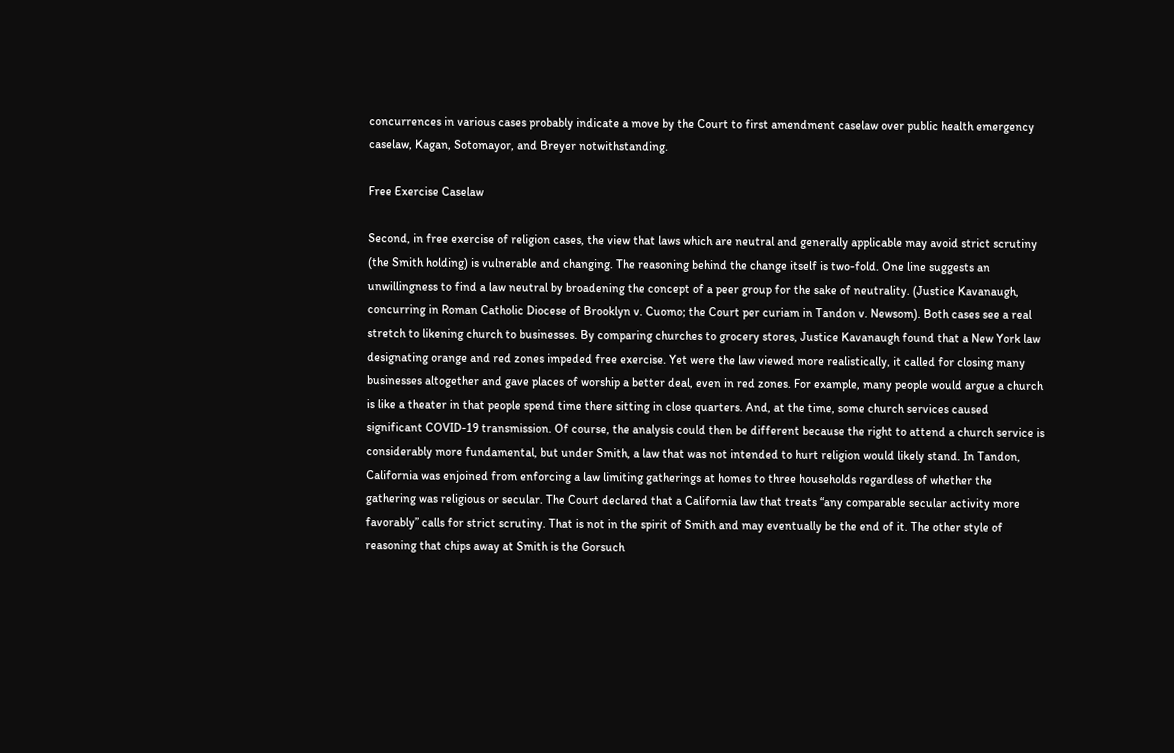concurrences in various cases probably indicate a move by the Court to first amendment caselaw over public health emergency caselaw, Kagan, Sotomayor, and Breyer notwithstanding.

Free Exercise Caselaw

Second, in free exercise of religion cases, the view that laws which are neutral and generally applicable may avoid strict scrutiny (the Smith holding) is vulnerable and changing. The reasoning behind the change itself is two-fold. One line suggests an unwillingness to find a law neutral by broadening the concept of a peer group for the sake of neutrality. (Justice Kavanaugh, concurring in Roman Catholic Diocese of Brooklyn v. Cuomo; the Court per curiam in Tandon v. Newsom). Both cases see a real stretch to likening church to businesses. By comparing churches to grocery stores, Justice Kavanaugh found that a New York law designating orange and red zones impeded free exercise. Yet were the law viewed more realistically, it called for closing many businesses altogether and gave places of worship a better deal, even in red zones. For example, many people would argue a church is like a theater in that people spend time there sitting in close quarters. And, at the time, some church services caused significant COVID-19 transmission. Of course, the analysis could then be different because the right to attend a church service is considerably more fundamental, but under Smith, a law that was not intended to hurt religion would likely stand. In Tandon, California was enjoined from enforcing a law limiting gatherings at homes to three households regardless of whether the gathering was religious or secular. The Court declared that a California law that treats “any comparable secular activity more favorably” calls for strict scrutiny. That is not in the spirit of Smith and may eventually be the end of it. The other style of reasoning that chips away at Smith is the Gorsuch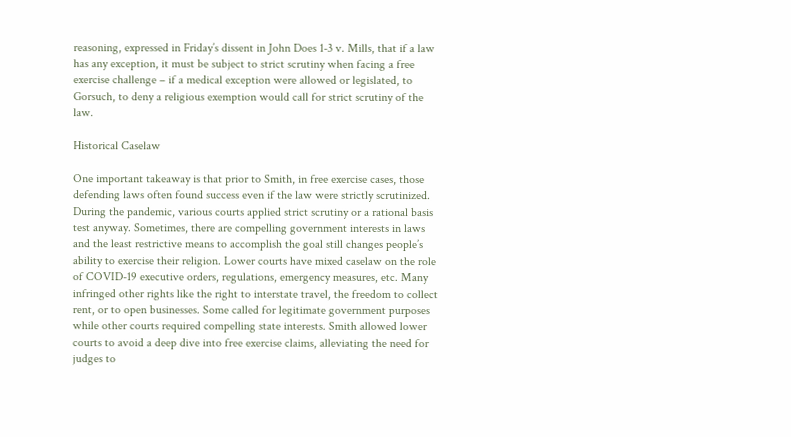reasoning, expressed in Friday’s dissent in John Does 1-3 v. Mills, that if a law has any exception, it must be subject to strict scrutiny when facing a free exercise challenge – if a medical exception were allowed or legislated, to Gorsuch, to deny a religious exemption would call for strict scrutiny of the law.

Historical Caselaw

One important takeaway is that prior to Smith, in free exercise cases, those defending laws often found success even if the law were strictly scrutinized. During the pandemic, various courts applied strict scrutiny or a rational basis test anyway. Sometimes, there are compelling government interests in laws and the least restrictive means to accomplish the goal still changes people’s ability to exercise their religion. Lower courts have mixed caselaw on the role of COVID-19 executive orders, regulations, emergency measures, etc. Many infringed other rights like the right to interstate travel, the freedom to collect rent, or to open businesses. Some called for legitimate government purposes while other courts required compelling state interests. Smith allowed lower courts to avoid a deep dive into free exercise claims, alleviating the need for judges to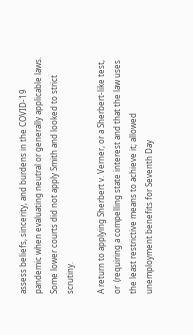assess beliefs, sincerity, and burdens in the COVID-19 pandemic when evaluating neutral or generally applicable laws. Some lower courts did not apply Smith and looked to strict scrutiny.

A return to applying Sherbert v. Verner, or a Sherbert-like test, or  (requiring a compelling state interest and that the law uses the least restrictive means to achieve it; allowed unemployment benefits for Seventh Day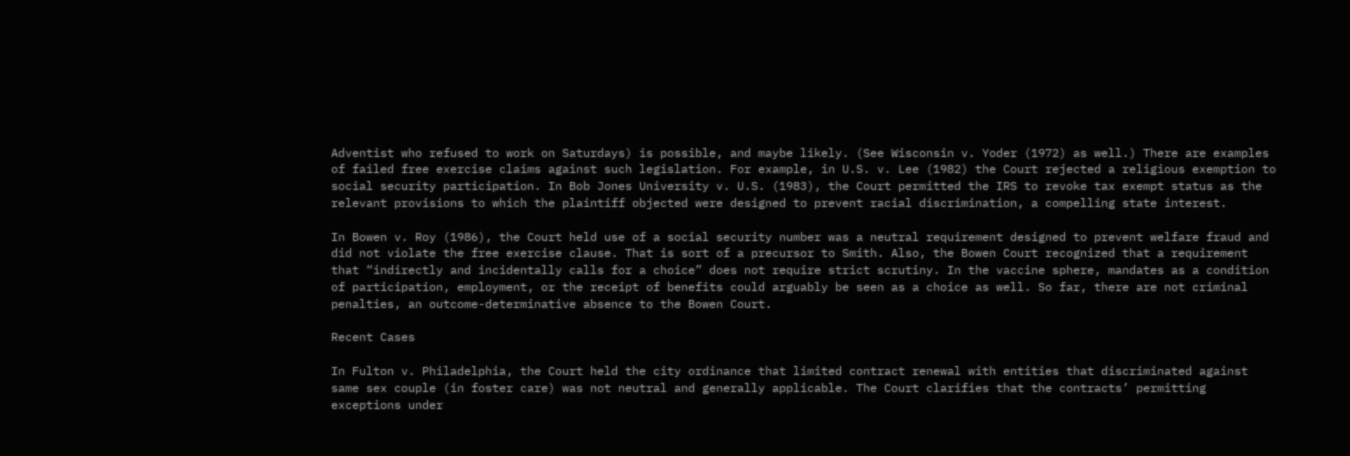Adventist who refused to work on Saturdays) is possible, and maybe likely. (See Wisconsin v. Yoder (1972) as well.) There are examples of failed free exercise claims against such legislation. For example, in U.S. v. Lee (1982) the Court rejected a religious exemption to social security participation. In Bob Jones University v. U.S. (1983), the Court permitted the IRS to revoke tax exempt status as the relevant provisions to which the plaintiff objected were designed to prevent racial discrimination, a compelling state interest.

In Bowen v. Roy (1986), the Court held use of a social security number was a neutral requirement designed to prevent welfare fraud and did not violate the free exercise clause. That is sort of a precursor to Smith. Also, the Bowen Court recognized that a requirement that “indirectly and incidentally calls for a choice” does not require strict scrutiny. In the vaccine sphere, mandates as a condition of participation, employment, or the receipt of benefits could arguably be seen as a choice as well. So far, there are not criminal penalties, an outcome-determinative absence to the Bowen Court.

Recent Cases

In Fulton v. Philadelphia, the Court held the city ordinance that limited contract renewal with entities that discriminated against same sex couple (in foster care) was not neutral and generally applicable. The Court clarifies that the contracts’ permitting exceptions under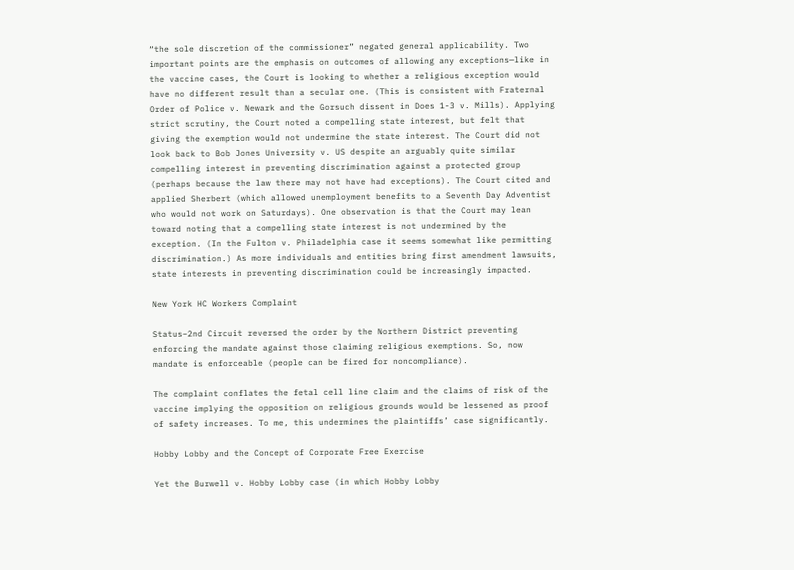“the sole discretion of the commissioner” negated general applicability. Two important points are the emphasis on outcomes of allowing any exceptions—like in the vaccine cases, the Court is looking to whether a religious exception would have no different result than a secular one. (This is consistent with Fraternal Order of Police v. Newark and the Gorsuch dissent in Does 1-3 v. Mills). Applying strict scrutiny, the Court noted a compelling state interest, but felt that giving the exemption would not undermine the state interest. The Court did not look back to Bob Jones University v. US despite an arguably quite similar compelling interest in preventing discrimination against a protected group (perhaps because the law there may not have had exceptions). The Court cited and applied Sherbert (which allowed unemployment benefits to a Seventh Day Adventist who would not work on Saturdays). One observation is that the Court may lean toward noting that a compelling state interest is not undermined by the exception. (In the Fulton v. Philadelphia case it seems somewhat like permitting discrimination.) As more individuals and entities bring first amendment lawsuits, state interests in preventing discrimination could be increasingly impacted.

New York HC Workers Complaint

Status–2nd Circuit reversed the order by the Northern District preventing enforcing the mandate against those claiming religious exemptions. So, now mandate is enforceable (people can be fired for noncompliance).

The complaint conflates the fetal cell line claim and the claims of risk of the vaccine implying the opposition on religious grounds would be lessened as proof of safety increases. To me, this undermines the plaintiffs’ case significantly.

Hobby Lobby and the Concept of Corporate Free Exercise

Yet the Burwell v. Hobby Lobby case (in which Hobby Lobby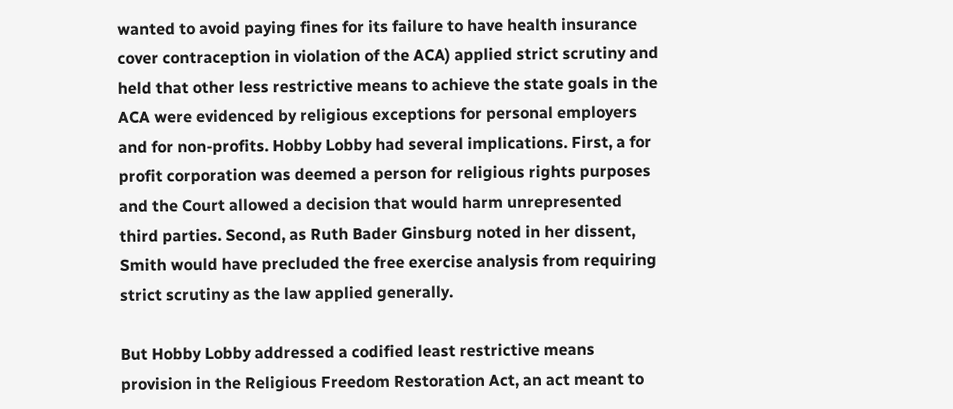wanted to avoid paying fines for its failure to have health insurance cover contraception in violation of the ACA) applied strict scrutiny and held that other less restrictive means to achieve the state goals in the ACA were evidenced by religious exceptions for personal employers and for non-profits. Hobby Lobby had several implications. First, a for profit corporation was deemed a person for religious rights purposes and the Court allowed a decision that would harm unrepresented third parties. Second, as Ruth Bader Ginsburg noted in her dissent, Smith would have precluded the free exercise analysis from requiring strict scrutiny as the law applied generally.

But Hobby Lobby addressed a codified least restrictive means provision in the Religious Freedom Restoration Act, an act meant to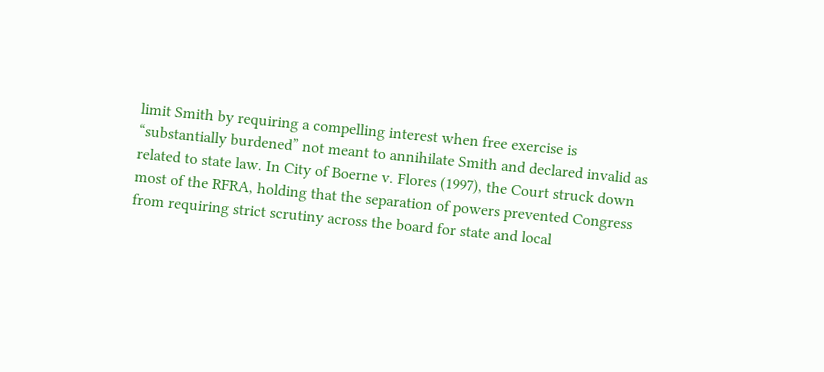limit Smith by requiring a compelling interest when free exercise is “substantially burdened” not meant to annihilate Smith and declared invalid as related to state law. In City of Boerne v. Flores (1997), the Court struck down most of the RFRA, holding that the separation of powers prevented Congress from requiring strict scrutiny across the board for state and local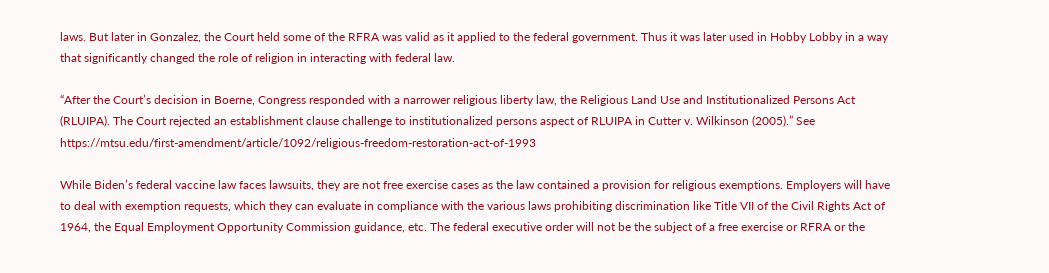laws. But later in Gonzalez, the Court held some of the RFRA was valid as it applied to the federal government. Thus it was later used in Hobby Lobby in a way that significantly changed the role of religion in interacting with federal law.

“After the Court’s decision in Boerne, Congress responded with a narrower religious liberty law, the Religious Land Use and Institutionalized Persons Act (RLUIPA). The Court rejected an establishment clause challenge to institutionalized persons aspect of RLUIPA in Cutter v. Wilkinson (2005).” See https://mtsu.edu/first-amendment/article/1092/religious-freedom-restoration-act-of-1993

While Biden’s federal vaccine law faces lawsuits, they are not free exercise cases as the law contained a provision for religious exemptions. Employers will have to deal with exemption requests, which they can evaluate in compliance with the various laws prohibiting discrimination like Title VII of the Civil Rights Act of 1964, the Equal Employment Opportunity Commission guidance, etc. The federal executive order will not be the subject of a free exercise or RFRA or the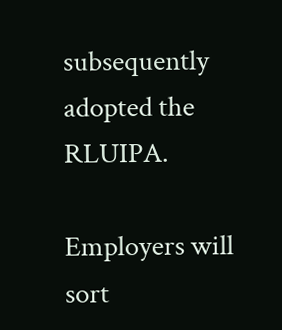subsequently adopted the RLUIPA.

Employers will sort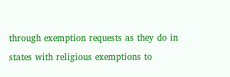through exemption requests as they do in states with religious exemptions to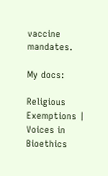vaccine mandates.

My docs:

Religious Exemptions | Voices in Bioethics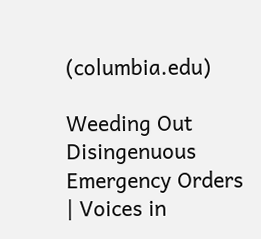(columbia.edu)

Weeding Out Disingenuous Emergency Orders | Voices in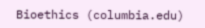Bioethics (columbia.edu)